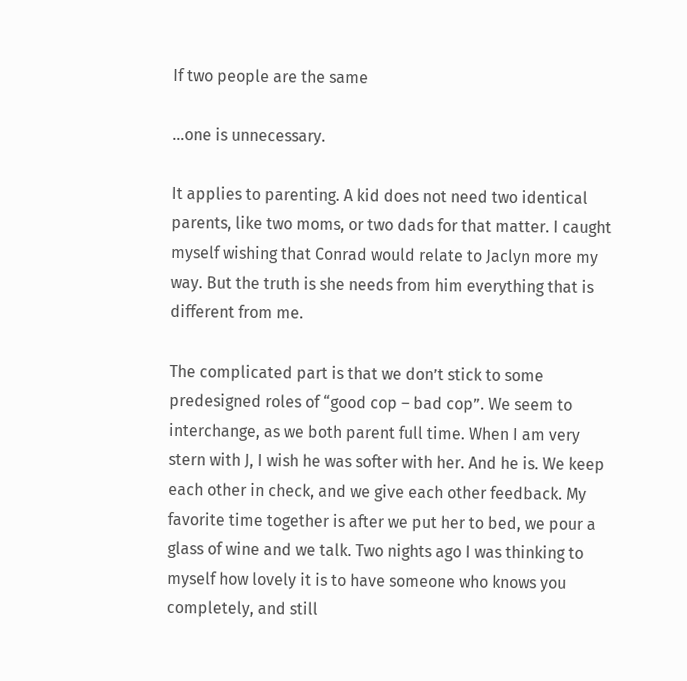If two people are the same

…one is unnecessary.

It applies to parenting. A kid does not need two identical parents, like two moms, or two dads for that matter. I caught myself wishing that Conrad would relate to Jaclyn more my way. But the truth is she needs from him everything that is different from me.

The complicated part is that we don’t stick to some predesigned roles of “good cop – bad cop”. We seem to interchange, as we both parent full time. When I am very stern with J, I wish he was softer with her. And he is. We keep each other in check, and we give each other feedback. My favorite time together is after we put her to bed, we pour a glass of wine and we talk. Two nights ago I was thinking to myself how lovely it is to have someone who knows you completely, and still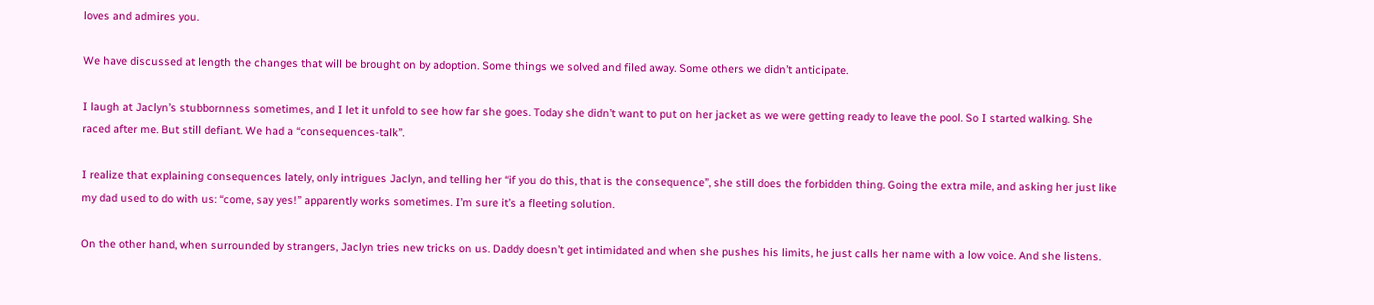loves and admires you.

We have discussed at length the changes that will be brought on by adoption. Some things we solved and filed away. Some others we didn’t anticipate.

I laugh at Jaclyn’s stubbornness sometimes, and I let it unfold to see how far she goes. Today she didn’t want to put on her jacket as we were getting ready to leave the pool. So I started walking. She raced after me. But still defiant. We had a “consequences-talk”.

I realize that explaining consequences lately, only intrigues Jaclyn, and telling her “if you do this, that is the consequence”, she still does the forbidden thing. Going the extra mile, and asking her just like my dad used to do with us: “come, say yes!” apparently works sometimes. I’m sure it’s a fleeting solution.

On the other hand, when surrounded by strangers, Jaclyn tries new tricks on us. Daddy doesn’t get intimidated and when she pushes his limits, he just calls her name with a low voice. And she listens.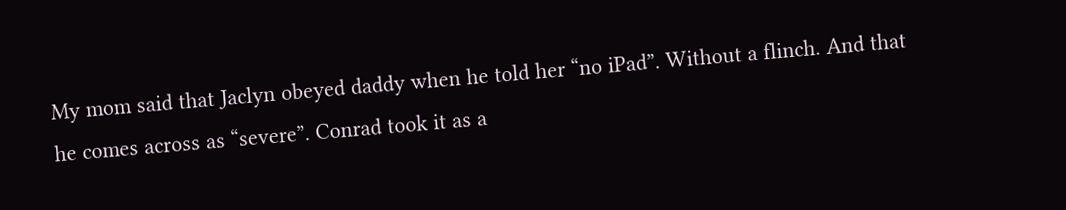My mom said that Jaclyn obeyed daddy when he told her “no iPad”. Without a flinch. And that he comes across as “severe”. Conrad took it as a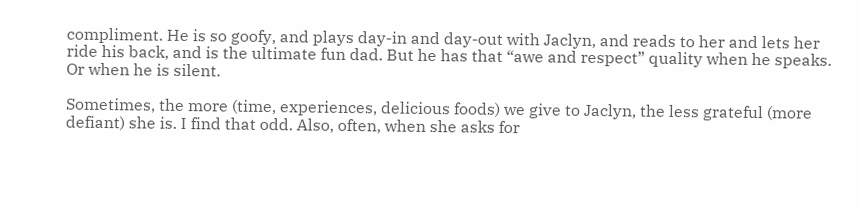compliment. He is so goofy, and plays day-in and day-out with Jaclyn, and reads to her and lets her ride his back, and is the ultimate fun dad. But he has that “awe and respect” quality when he speaks. Or when he is silent.

Sometimes, the more (time, experiences, delicious foods) we give to Jaclyn, the less grateful (more defiant) she is. I find that odd. Also, often, when she asks for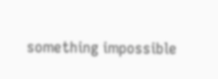something impossible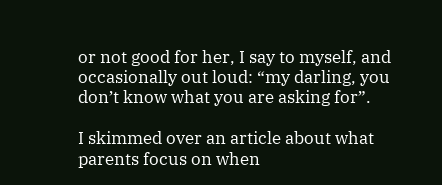or not good for her, I say to myself, and occasionally out loud: “my darling, you don’t know what you are asking for”.

I skimmed over an article about what parents focus on when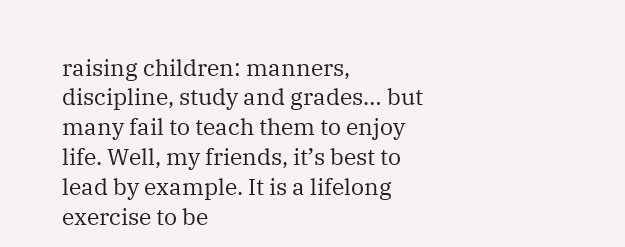raising children: manners, discipline, study and grades… but many fail to teach them to enjoy life. Well, my friends, it’s best to lead by example. It is a lifelong exercise to be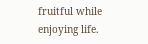fruitful while enjoying life.